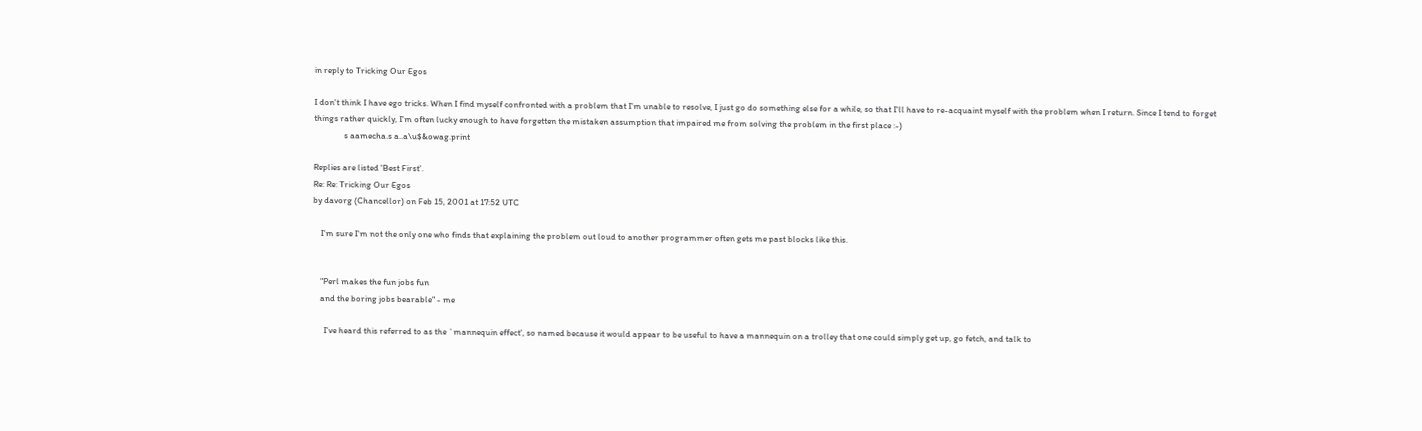in reply to Tricking Our Egos

I don't think I have ego tricks. When I find myself confronted with a problem that I'm unable to resolve, I just go do something else for a while, so that I'll have to re-acquaint myself with the problem when I return. Since I tend to forget things rather quickly, I'm often lucky enough to have forgetten the mistaken assumption that impaired me from solving the problem in the first place :-)
               s aamecha.s a..a\u$&owag.print

Replies are listed 'Best First'.
Re: Re: Tricking Our Egos
by davorg (Chancellor) on Feb 15, 2001 at 17:52 UTC

    I'm sure I'm not the only one who finds that explaining the problem out loud to another programmer often gets me past blocks like this.


    "Perl makes the fun jobs fun
    and the boring jobs bearable" - me

      I've heard this referred to as the `mannequin effect', so named because it would appear to be useful to have a mannequin on a trolley that one could simply get up, go fetch, and talk to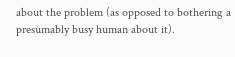about the problem (as opposed to bothering a presumably busy human about it).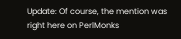Update: Of course, the mention was right here on PerlMonks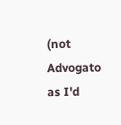(not Advogato as I'd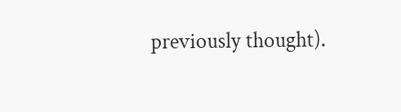previously thought).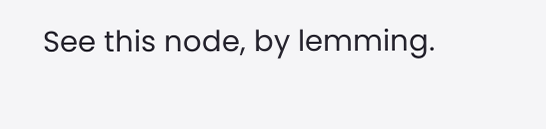See this node, by lemming.